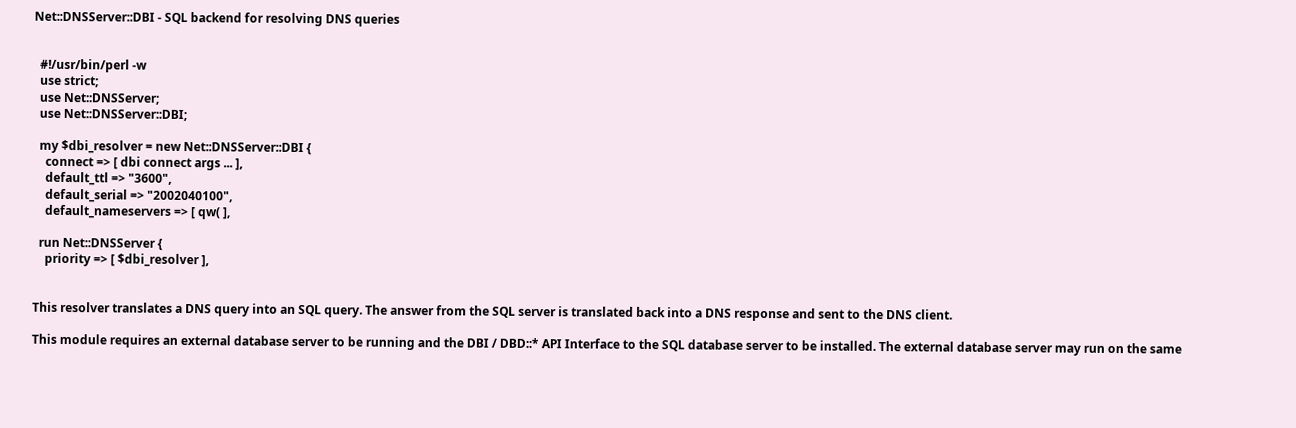Net::DNSServer::DBI - SQL backend for resolving DNS queries


  #!/usr/bin/perl -w
  use strict;
  use Net::DNSServer;
  use Net::DNSServer::DBI;

  my $dbi_resolver = new Net::DNSServer::DBI {
    connect => [ dbi connect args ... ],
    default_ttl => "3600",
    default_serial => "2002040100",
    default_nameservers => [ qw( ],

  run Net::DNSServer {
    priority => [ $dbi_resolver ],


This resolver translates a DNS query into an SQL query. The answer from the SQL server is translated back into a DNS response and sent to the DNS client.

This module requires an external database server to be running and the DBI / DBD::* API Interface to the SQL database server to be installed. The external database server may run on the same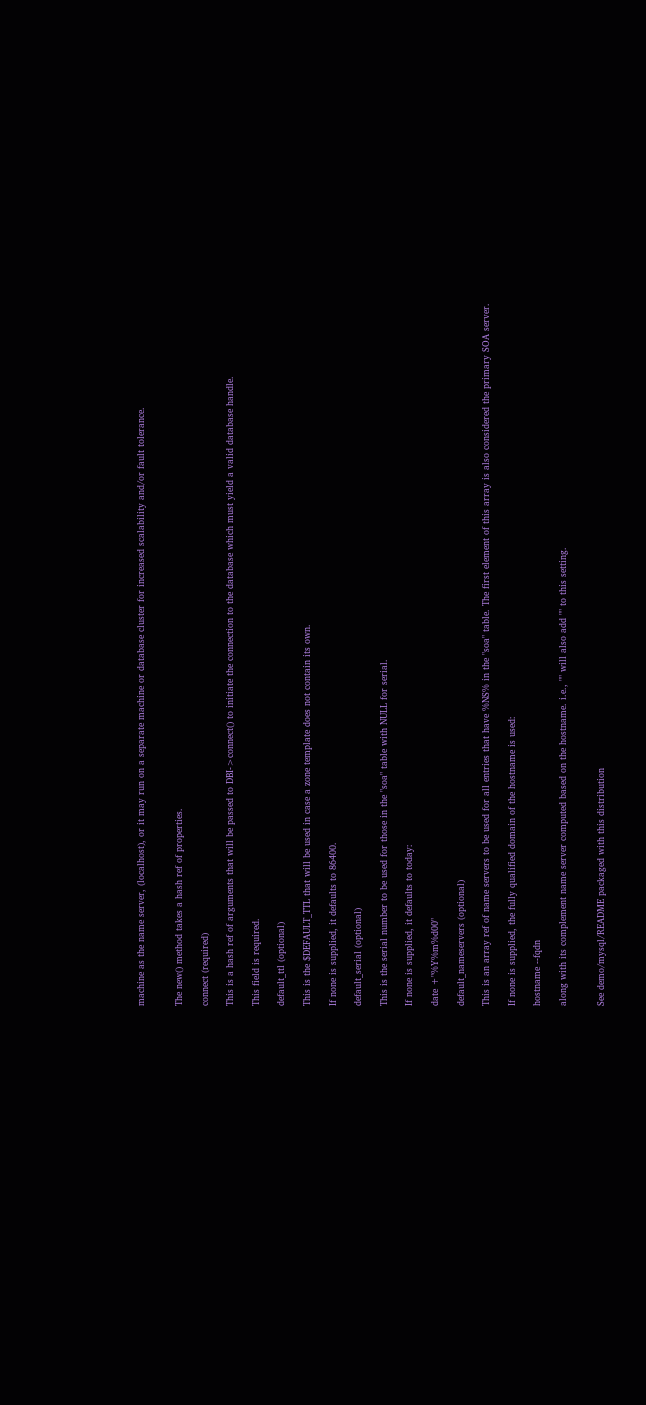machine as the name server, (localhost), or it may run on a separate machine or database cluster for increased scalability and/or fault tolerance.


The new() method takes a hash ref of properties.

connect (required)

This is a hash ref of arguments that will be passed to DBI->connect() to initiate the connection to the database which must yield a valid database handle.

This field is required.

default_ttl (optional)

This is the $DEFAULT_TTL that will be used in case a zone template does not contain its own.

If none is supplied, it defaults to 86400.

default_serial (optional)

This is the serial number to be used for those in the "soa" table with NULL for serial.

If none is supplied, it defaults to today:

date +"%Y%m%d00"

default_nameservers (optional)

This is an array ref of name servers to be used for all entries that have %NS% in the "soa" table. The first element of this array is also considered the primary SOA server.

If none is supplied, the fully qualified domain of the hostname is used:

hostname --fqdn

along with its complement name server computed based on the hostname. i.e., "" will also add "" to this setting.


See demo/mysql/README packaged with this distribution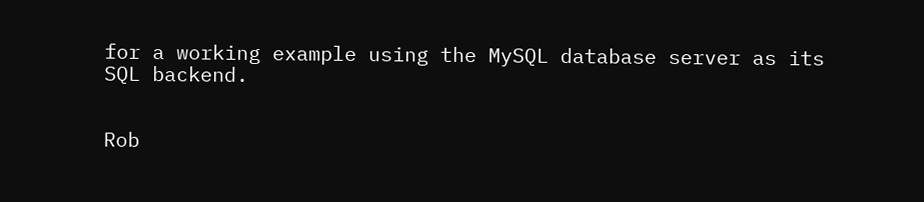for a working example using the MySQL database server as its SQL backend.


Rob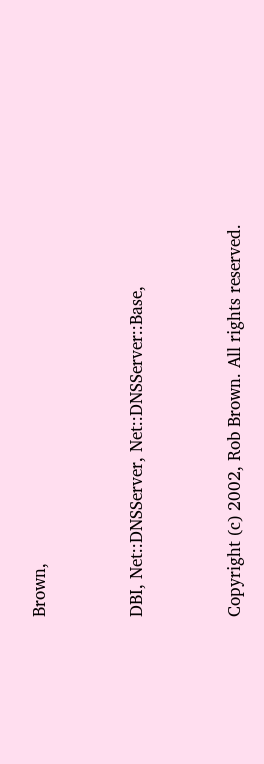Brown,


DBI, Net::DNSServer, Net::DNSServer::Base,


Copyright (c) 2002, Rob Brown. All rights reserved.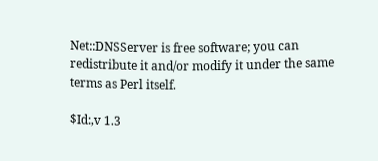Net::DNSServer is free software; you can redistribute it and/or modify it under the same terms as Perl itself.

$Id:,v 1.3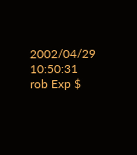2002/04/29 10:50:31 rob Exp $